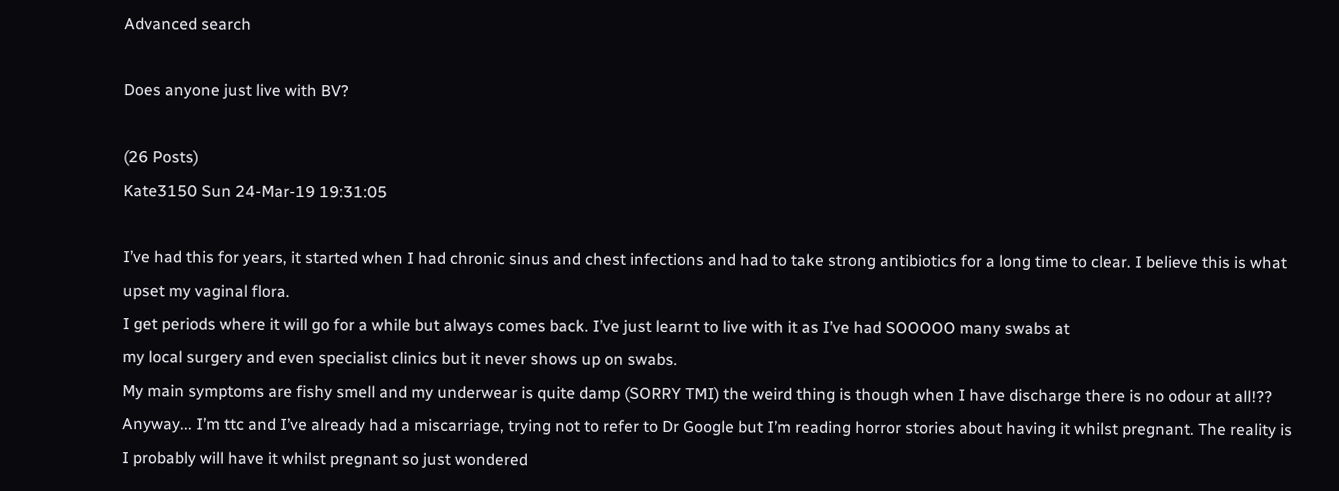Advanced search

Does anyone just live with BV?

(26 Posts)
Kate3150 Sun 24-Mar-19 19:31:05

I’ve had this for years, it started when I had chronic sinus and chest infections and had to take strong antibiotics for a long time to clear. I believe this is what upset my vaginal flora.
I get periods where it will go for a while but always comes back. I’ve just learnt to live with it as I’ve had SOOOOO many swabs at
my local surgery and even specialist clinics but it never shows up on swabs.
My main symptoms are fishy smell and my underwear is quite damp (SORRY TMI) the weird thing is though when I have discharge there is no odour at all!??
Anyway... I’m ttc and I’ve already had a miscarriage, trying not to refer to Dr Google but I’m reading horror stories about having it whilst pregnant. The reality is I probably will have it whilst pregnant so just wondered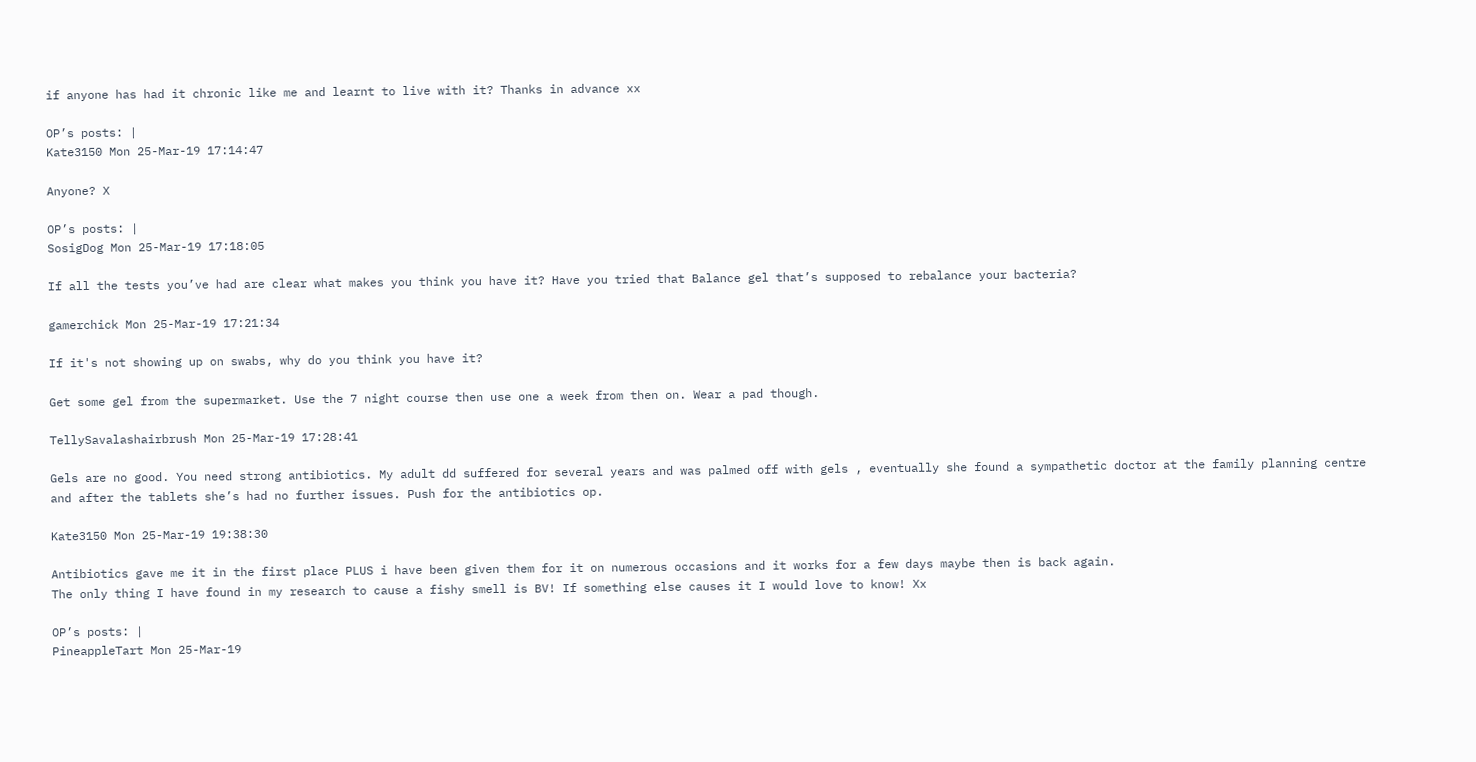if anyone has had it chronic like me and learnt to live with it? Thanks in advance xx

OP’s posts: |
Kate3150 Mon 25-Mar-19 17:14:47

Anyone? X

OP’s posts: |
SosigDog Mon 25-Mar-19 17:18:05

If all the tests you’ve had are clear what makes you think you have it? Have you tried that Balance gel that’s supposed to rebalance your bacteria?

gamerchick Mon 25-Mar-19 17:21:34

If it's not showing up on swabs, why do you think you have it?

Get some gel from the supermarket. Use the 7 night course then use one a week from then on. Wear a pad though.

TellySavalashairbrush Mon 25-Mar-19 17:28:41

Gels are no good. You need strong antibiotics. My adult dd suffered for several years and was palmed off with gels , eventually she found a sympathetic doctor at the family planning centre and after the tablets she’s had no further issues. Push for the antibiotics op.

Kate3150 Mon 25-Mar-19 19:38:30

Antibiotics gave me it in the first place PLUS i have been given them for it on numerous occasions and it works for a few days maybe then is back again.
The only thing I have found in my research to cause a fishy smell is BV! If something else causes it I would love to know! Xx

OP’s posts: |
PineappleTart Mon 25-Mar-19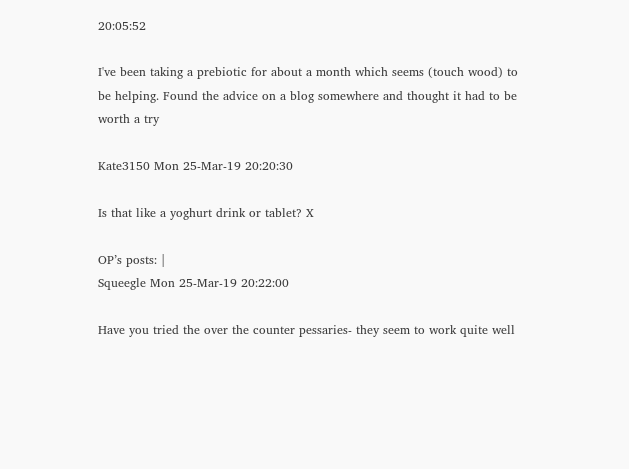20:05:52

I've been taking a prebiotic for about a month which seems (touch wood) to be helping. Found the advice on a blog somewhere and thought it had to be worth a try

Kate3150 Mon 25-Mar-19 20:20:30

Is that like a yoghurt drink or tablet? X

OP’s posts: |
Squeegle Mon 25-Mar-19 20:22:00

Have you tried the over the counter pessaries- they seem to work quite well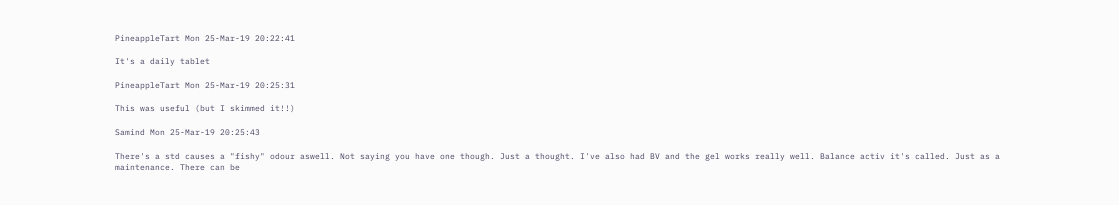PineappleTart Mon 25-Mar-19 20:22:41

It's a daily tablet

PineappleTart Mon 25-Mar-19 20:25:31

This was useful (but I skimmed it!!)

Samind Mon 25-Mar-19 20:25:43

There's a std causes a "fishy" odour aswell. Not saying you have one though. Just a thought. I've also had BV and the gel works really well. Balance activ it's called. Just as a maintenance. There can be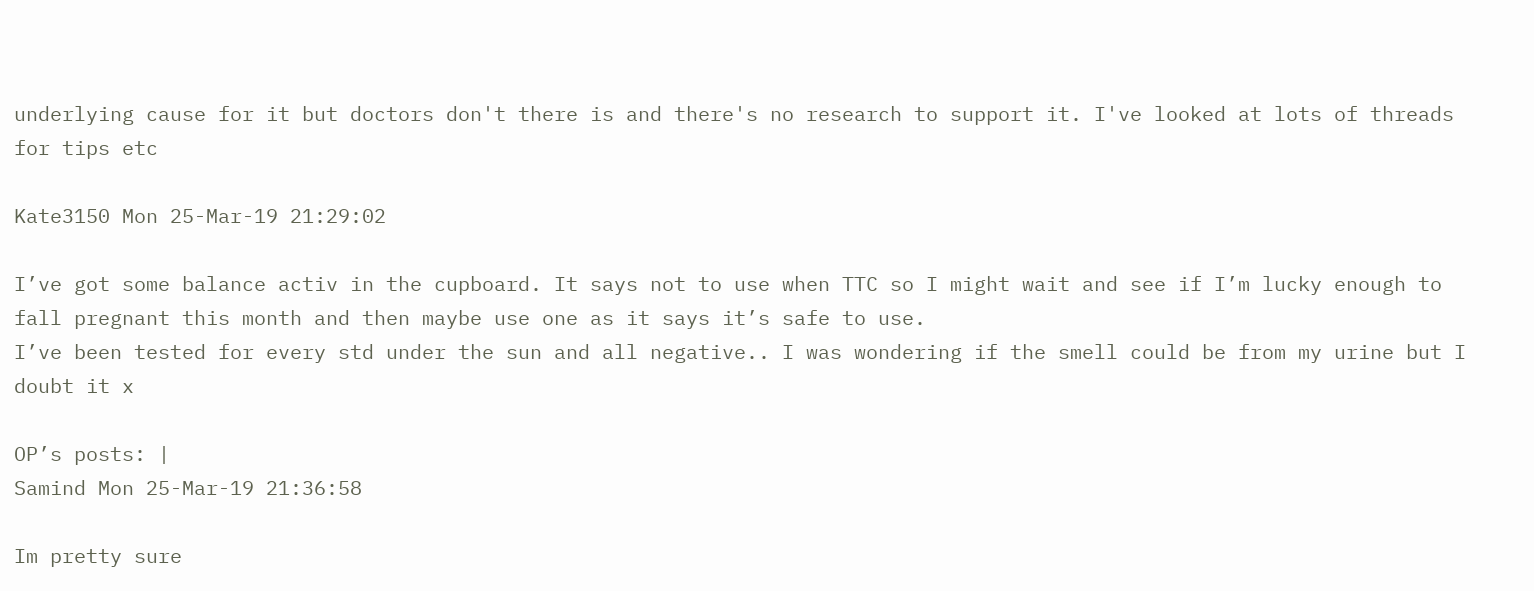underlying cause for it but doctors don't there is and there's no research to support it. I've looked at lots of threads for tips etc

Kate3150 Mon 25-Mar-19 21:29:02

I’ve got some balance activ in the cupboard. It says not to use when TTC so I might wait and see if I’m lucky enough to fall pregnant this month and then maybe use one as it says it’s safe to use.
I’ve been tested for every std under the sun and all negative.. I was wondering if the smell could be from my urine but I doubt it x

OP’s posts: |
Samind Mon 25-Mar-19 21:36:58

Im pretty sure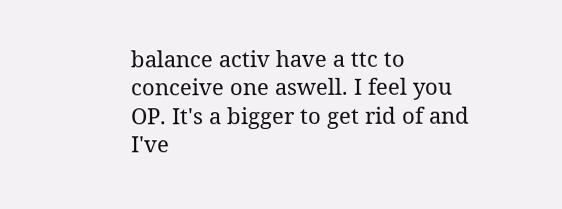balance activ have a ttc to conceive one aswell. I feel you OP. It's a bigger to get rid of and I've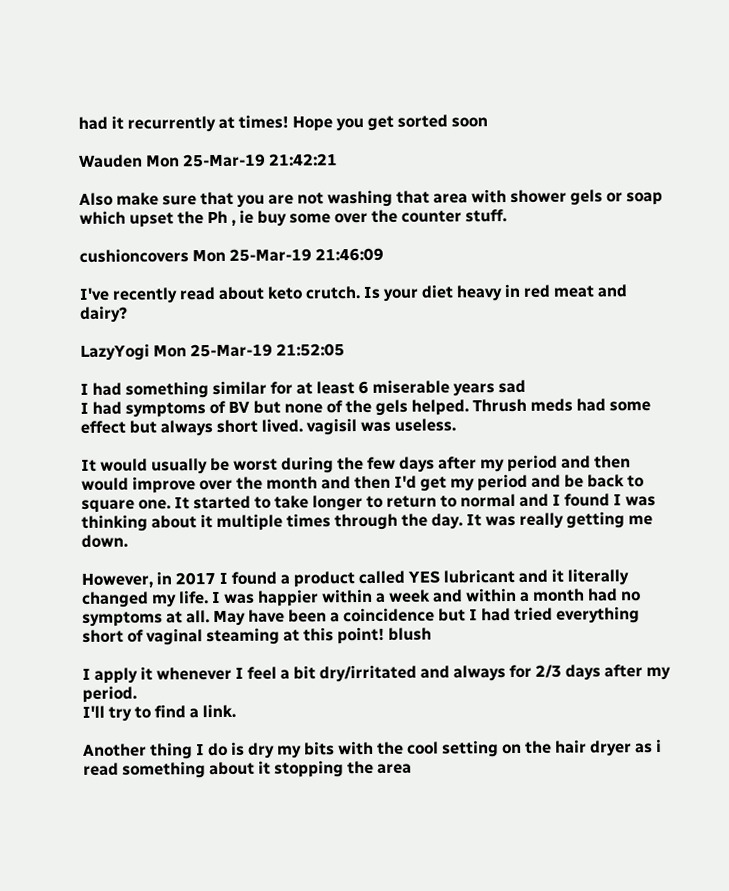had it recurrently at times! Hope you get sorted soon

Wauden Mon 25-Mar-19 21:42:21

Also make sure that you are not washing that area with shower gels or soap which upset the Ph , ie buy some over the counter stuff.

cushioncovers Mon 25-Mar-19 21:46:09

I've recently read about keto crutch. Is your diet heavy in red meat and dairy?

LazyYogi Mon 25-Mar-19 21:52:05

I had something similar for at least 6 miserable years sad
I had symptoms of BV but none of the gels helped. Thrush meds had some effect but always short lived. vagisil was useless.

It would usually be worst during the few days after my period and then would improve over the month and then I'd get my period and be back to square one. It started to take longer to return to normal and I found I was thinking about it multiple times through the day. It was really getting me down.

However, in 2017 I found a product called YES lubricant and it literally changed my life. I was happier within a week and within a month had no symptoms at all. May have been a coincidence but I had tried everything short of vaginal steaming at this point! blush

I apply it whenever I feel a bit dry/irritated and always for 2/3 days after my period.
I'll try to find a link.

Another thing I do is dry my bits with the cool setting on the hair dryer as i read something about it stopping the area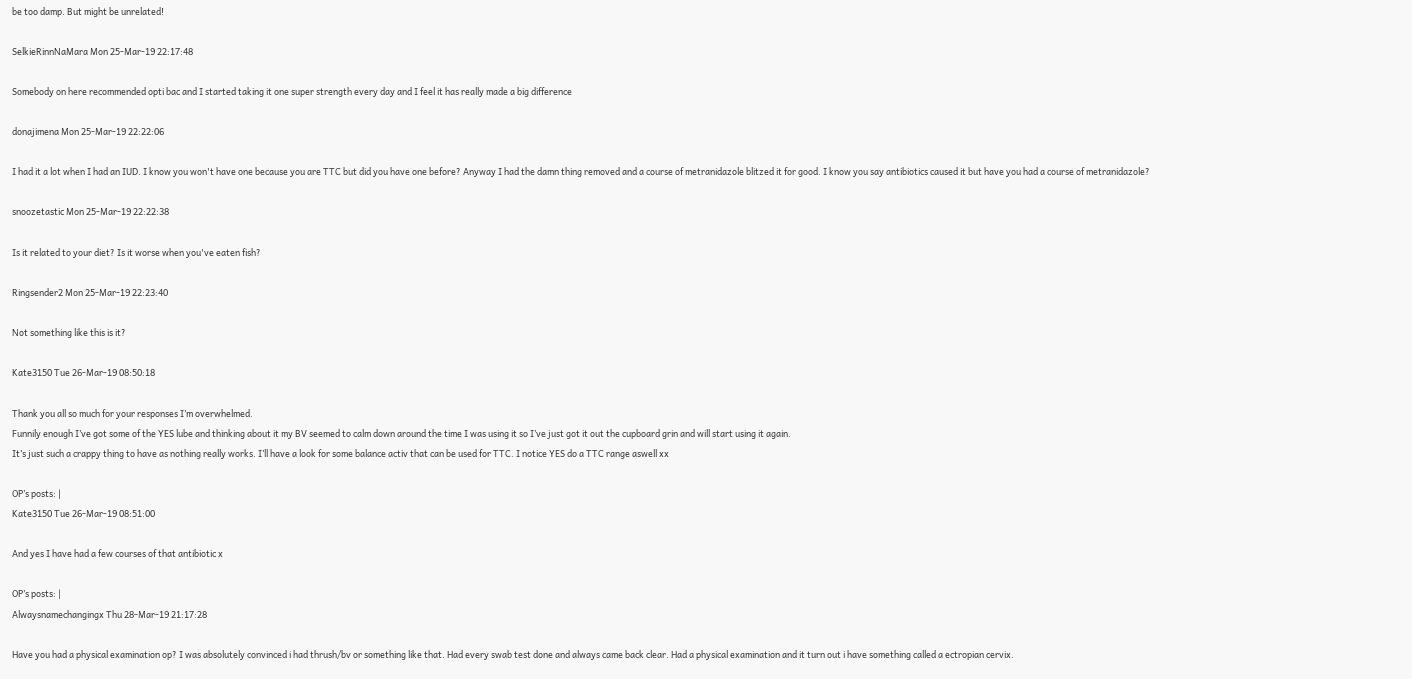be too damp. But might be unrelated!

SelkieRinnNaMara Mon 25-Mar-19 22:17:48

Somebody on here recommended opti bac and I started taking it one super strength every day and I feel it has really made a big difference

donajimena Mon 25-Mar-19 22:22:06

I had it a lot when I had an IUD. I know you won't have one because you are TTC but did you have one before? Anyway I had the damn thing removed and a course of metranidazole blitzed it for good. I know you say antibiotics caused it but have you had a course of metranidazole?

snoozetastic Mon 25-Mar-19 22:22:38

Is it related to your diet? Is it worse when you've eaten fish?

Ringsender2 Mon 25-Mar-19 22:23:40

Not something like this is it?

Kate3150 Tue 26-Mar-19 08:50:18

Thank you all so much for your responses I’m overwhelmed.
Funnily enough I’ve got some of the YES lube and thinking about it my BV seemed to calm down around the time I was using it so I’ve just got it out the cupboard grin and will start using it again.
It’s just such a crappy thing to have as nothing really works. I’ll have a look for some balance activ that can be used for TTC. I notice YES do a TTC range aswell xx

OP’s posts: |
Kate3150 Tue 26-Mar-19 08:51:00

And yes I have had a few courses of that antibiotic x

OP’s posts: |
Alwaysnamechangingx Thu 28-Mar-19 21:17:28

Have you had a physical examination op? I was absolutely convinced i had thrush/bv or something like that. Had every swab test done and always came back clear. Had a physical examination and it turn out i have something called a ectropian cervix.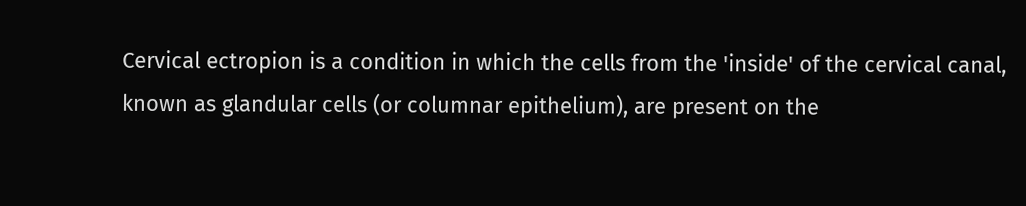Cervical ectropion is a condition in which the cells from the 'inside' of the cervical canal, known as glandular cells (or columnar epithelium), are present on the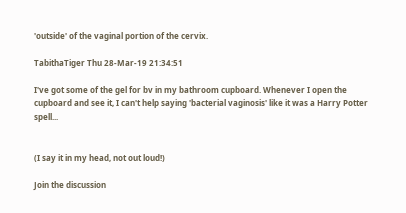'outside' of the vaginal portion of the cervix.

TabithaTiger Thu 28-Mar-19 21:34:51

I've got some of the gel for bv in my bathroom cupboard. Whenever I open the cupboard and see it, I can't help saying 'bacterial vaginosis' like it was a Harry Potter spell...


(I say it in my head, not out loud!)

Join the discussion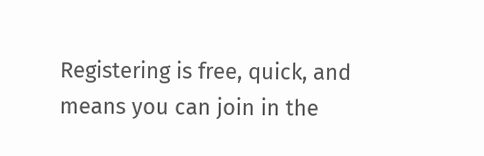Registering is free, quick, and means you can join in the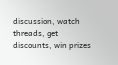discussion, watch threads, get discounts, win prizes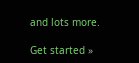and lots more.

Get started »